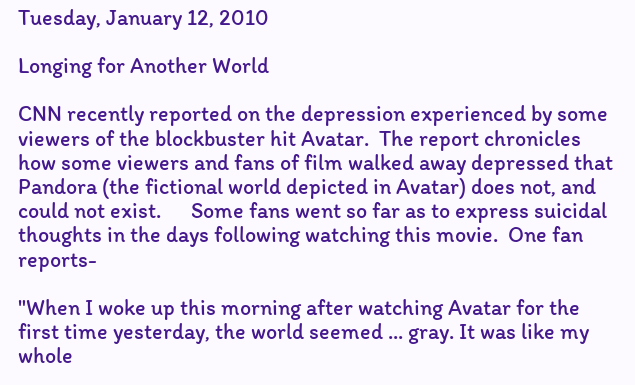Tuesday, January 12, 2010

Longing for Another World

CNN recently reported on the depression experienced by some viewers of the blockbuster hit Avatar.  The report chronicles how some viewers and fans of film walked away depressed that Pandora (the fictional world depicted in Avatar) does not, and could not exist.      Some fans went so far as to express suicidal thoughts in the days following watching this movie.  One fan reports-

"When I woke up this morning after watching Avatar for the first time yesterday, the world seemed ... gray. It was like my whole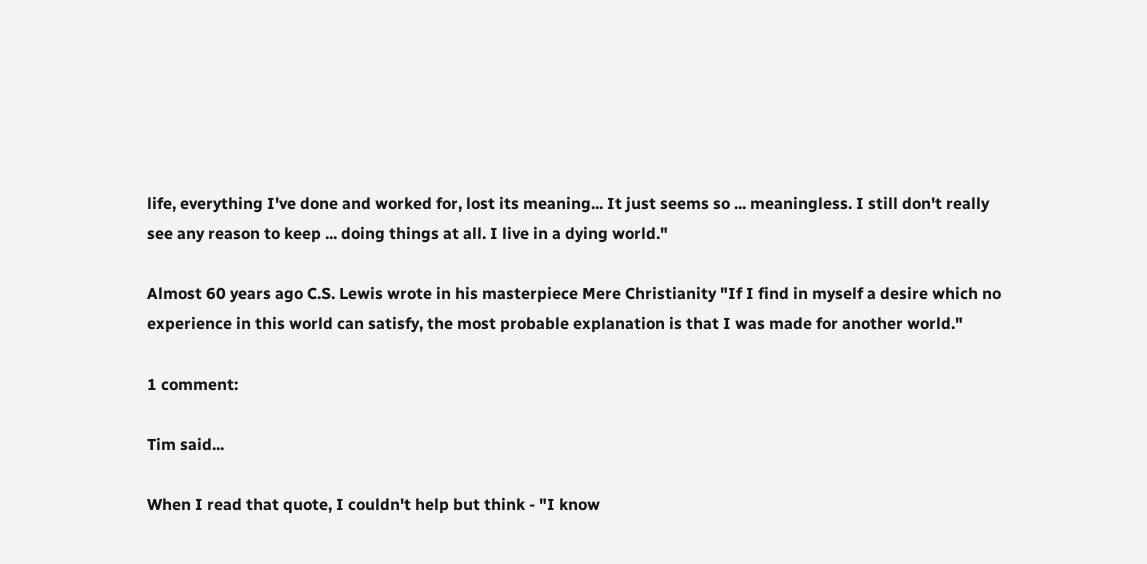life, everything I've done and worked for, lost its meaning... It just seems so ... meaningless. I still don't really see any reason to keep ... doing things at all. I live in a dying world."

Almost 60 years ago C.S. Lewis wrote in his masterpiece Mere Christianity "If I find in myself a desire which no experience in this world can satisfy, the most probable explanation is that I was made for another world."

1 comment:

Tim said...

When I read that quote, I couldn't help but think - "I know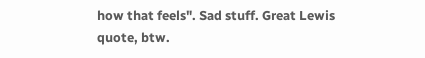how that feels". Sad stuff. Great Lewis quote, btw.